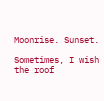Moonrise. Sunset.

Sometimes, I wish the roof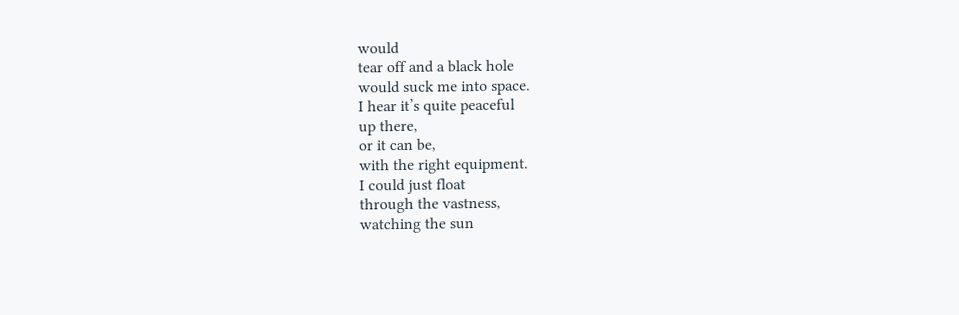would
tear off and a black hole
would suck me into space.
I hear it’s quite peaceful
up there,
or it can be,
with the right equipment.
I could just float
through the vastness,
watching the sun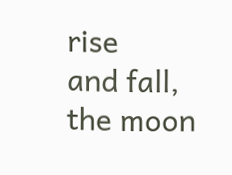rise
and fall,
the moon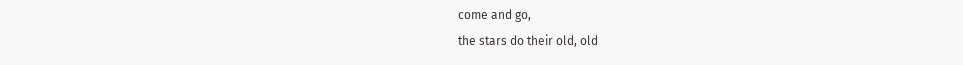come and go,
the stars do their old, old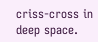criss-cross in deep space.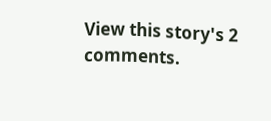View this story's 2 comments.